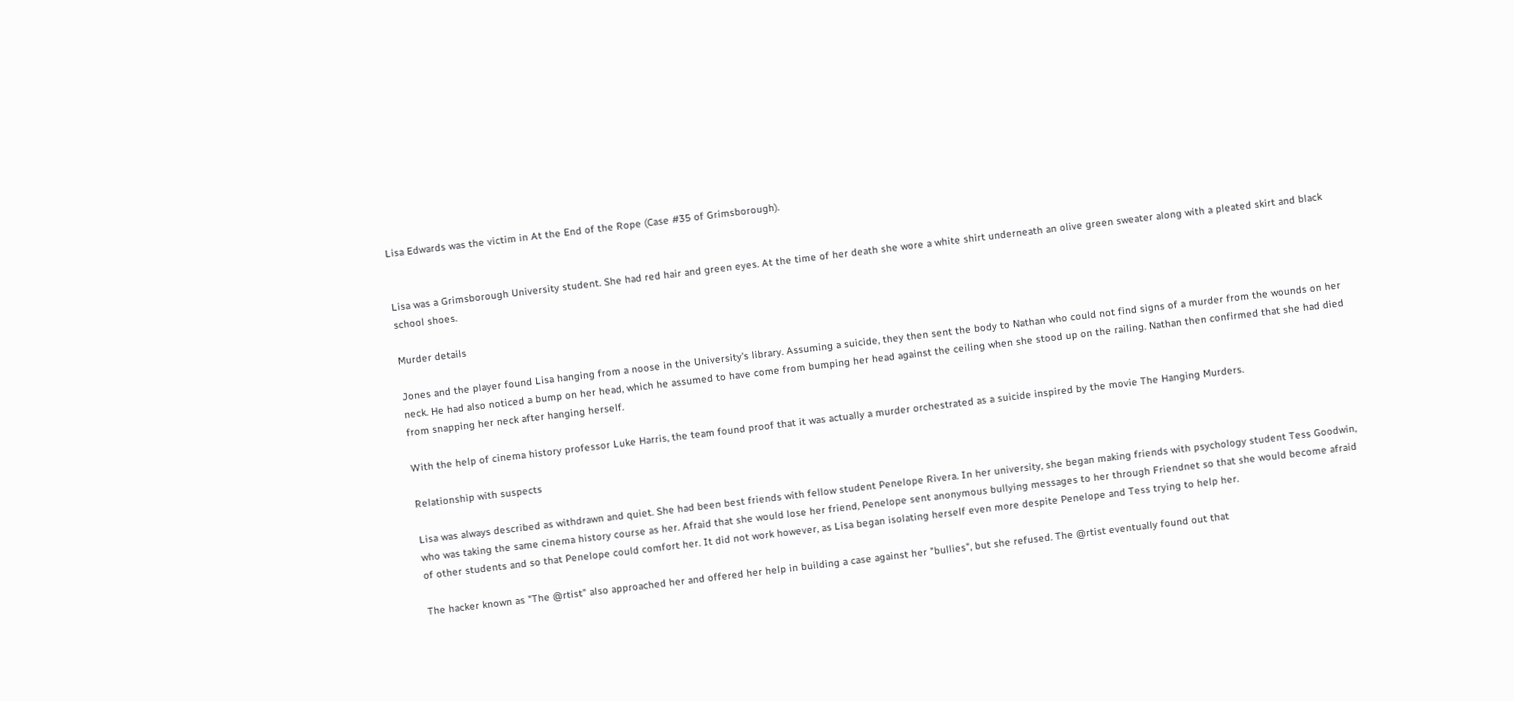Lisa Edwards was the victim in At the End of the Rope (Case #35 of Grimsborough).


Lisa was a Grimsborough University student. She had red hair and green eyes. At the time of her death she wore a white shirt underneath an olive green sweater along with a pleated skirt and black school shoes.

Murder details

Jones and the player found Lisa hanging from a noose in the University's library. Assuming a suicide, they then sent the body to Nathan who could not find signs of a murder from the wounds on her neck. He had also noticed a bump on her head, which he assumed to have come from bumping her head against the ceiling when she stood up on the railing. Nathan then confirmed that she had died from snapping her neck after hanging herself.

With the help of cinema history professor Luke Harris, the team found proof that it was actually a murder orchestrated as a suicide inspired by the movie The Hanging Murders.

Relationship with suspects

Lisa was always described as withdrawn and quiet. She had been best friends with fellow student Penelope Rivera. In her university, she began making friends with psychology student Tess Goodwin, who was taking the same cinema history course as her. Afraid that she would lose her friend, Penelope sent anonymous bullying messages to her through Friendnet so that she would become afraid of other students and so that Penelope could comfort her. It did not work however, as Lisa began isolating herself even more despite Penelope and Tess trying to help her.

The hacker known as "The @rtist" also approached her and offered her help in building a case against her "bullies", but she refused. The @rtist eventually found out that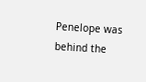Penelope was behind the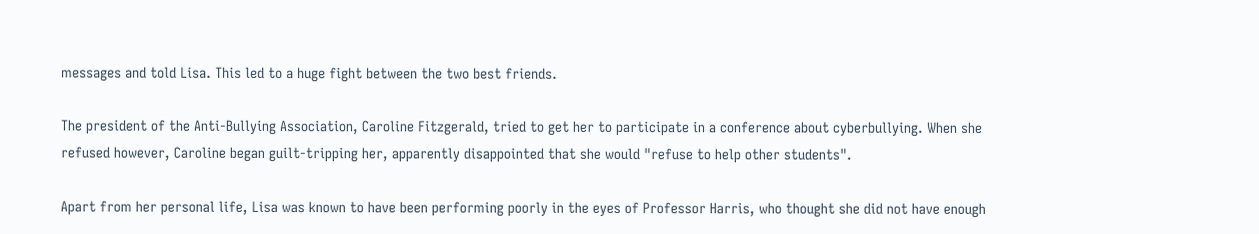messages and told Lisa. This led to a huge fight between the two best friends.

The president of the Anti-Bullying Association, Caroline Fitzgerald, tried to get her to participate in a conference about cyberbullying. When she refused however, Caroline began guilt-tripping her, apparently disappointed that she would "refuse to help other students".

Apart from her personal life, Lisa was known to have been performing poorly in the eyes of Professor Harris, who thought she did not have enough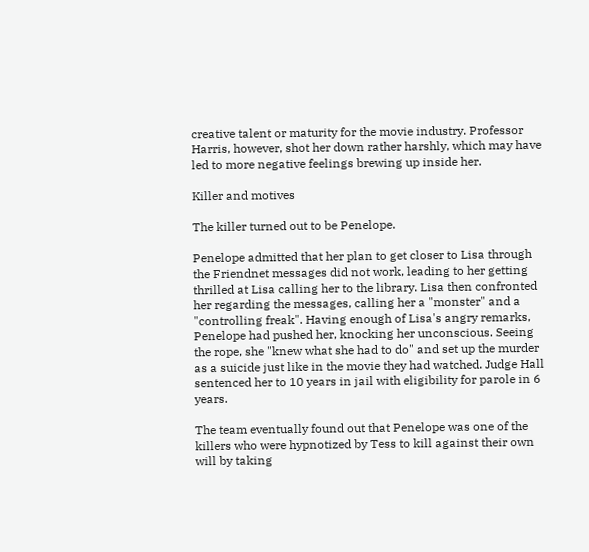creative talent or maturity for the movie industry. Professor Harris, however, shot her down rather harshly, which may have led to more negative feelings brewing up inside her.

Killer and motives

The killer turned out to be Penelope.

Penelope admitted that her plan to get closer to Lisa through the Friendnet messages did not work, leading to her getting thrilled at Lisa calling her to the library. Lisa then confronted her regarding the messages, calling her a "monster" and a "controlling freak". Having enough of Lisa's angry remarks, Penelope had pushed her, knocking her unconscious. Seeing the rope, she "knew what she had to do" and set up the murder as a suicide just like in the movie they had watched. Judge Hall sentenced her to 10 years in jail with eligibility for parole in 6 years.

The team eventually found out that Penelope was one of the killers who were hypnotized by Tess to kill against their own will by taking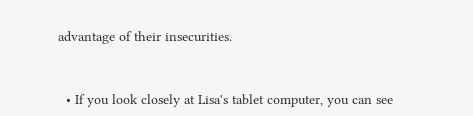advantage of their insecurities.


  • If you look closely at Lisa's tablet computer, you can see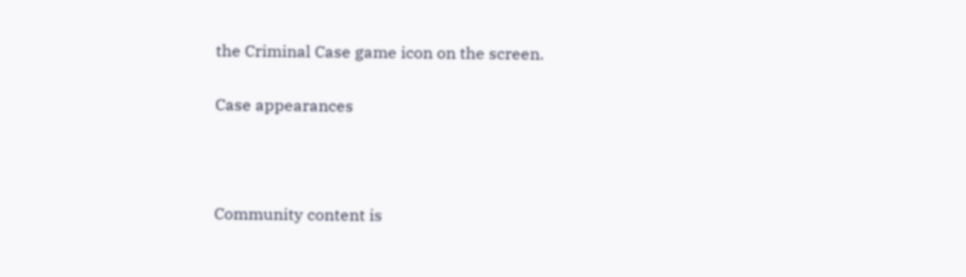the Criminal Case game icon on the screen.

Case appearances



Community content is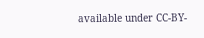available under CC-BY-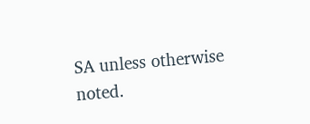SA unless otherwise noted.